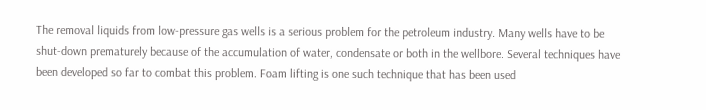The removal liquids from low-pressure gas wells is a serious problem for the petroleum industry. Many wells have to be shut-down prematurely because of the accumulation of water, condensate or both in the wellbore. Several techniques have been developed so far to combat this problem. Foam lifting is one such technique that has been used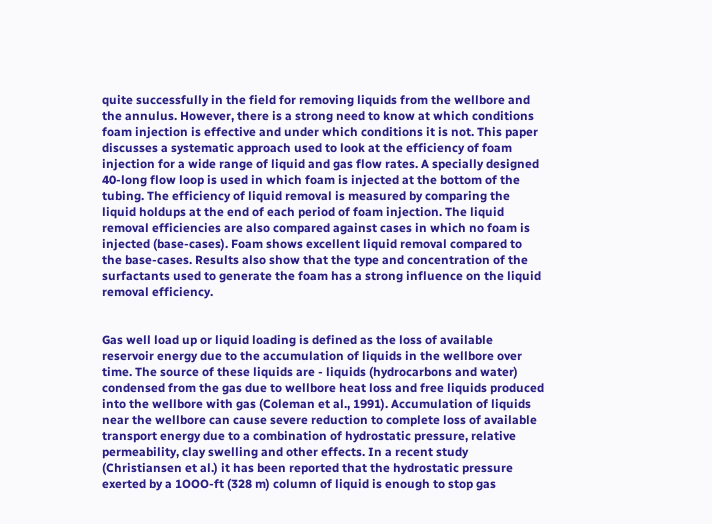quite successfully in the field for removing liquids from the wellbore and the annulus. However, there is a strong need to know at which conditions foam injection is effective and under which conditions it is not. This paper discusses a systematic approach used to look at the efficiency of foam injection for a wide range of liquid and gas flow rates. A specially designed 40-long flow loop is used in which foam is injected at the bottom of the tubing. The efficiency of liquid removal is measured by comparing the liquid holdups at the end of each period of foam injection. The liquid removal efficiencies are also compared against cases in which no foam is injected (base-cases). Foam shows excellent liquid removal compared to the base-cases. Results also show that the type and concentration of the surfactants used to generate the foam has a strong influence on the liquid removal efficiency.


Gas well load up or liquid loading is defined as the loss of available reservoir energy due to the accumulation of liquids in the wellbore over time. The source of these liquids are - liquids (hydrocarbons and water) condensed from the gas due to wellbore heat loss and free liquids produced into the wellbore with gas (Coleman et al., 1991). Accumulation of liquids near the wellbore can cause severe reduction to complete loss of available transport energy due to a combination of hydrostatic pressure, relative permeability, clay swelling and other effects. In a recent study (Christiansen et al.) it has been reported that the hydrostatic pressure exerted by a 1OOO-ft (328 m) column of liquid is enough to stop gas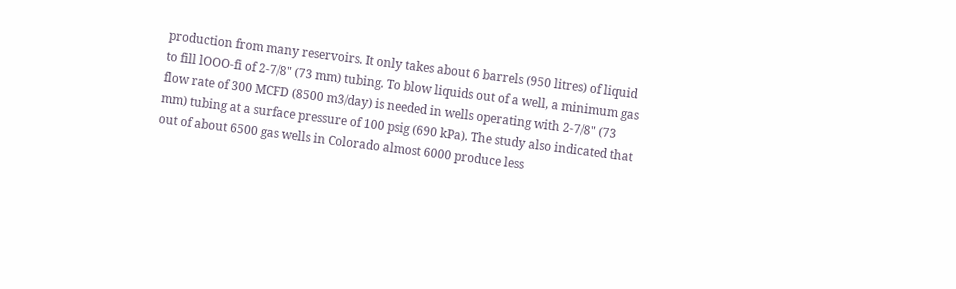production from many reservoirs. It only takes about 6 barrels (950 litres) of liquid to fill lOOO-fi of 2-7/8" (73 mm) tubing. To blow liquids out of a well, a minimum gas flow rate of 300 MCFD (8500 m3/day) is needed in wells operating with 2-7/8" (73 mm) tubing at a surface pressure of 100 psig (690 kPa). The study also indicated that out of about 6500 gas wells in Colorado almost 6000 produce less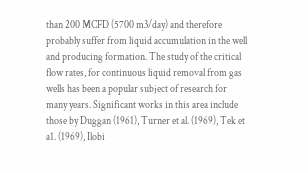than 200 MCFD (5700 m3/day) and therefore probably suffer from liquid accumulation in the well and producing formation. The study of the critical flow rates, for continuous liquid removal from gas wells has been a popular subject of research for many years. Significant works in this area include those by Duggan (1961), Turner et al. (1969), Tek et a1. (1969), Ilobi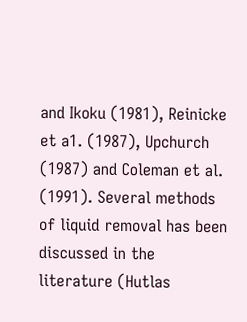and Ikoku (1981), Reinicke et a1. (1987), Upchurch (1987) and Coleman et al. (1991). Several methods of liquid removal has been discussed in the literature (Hutlas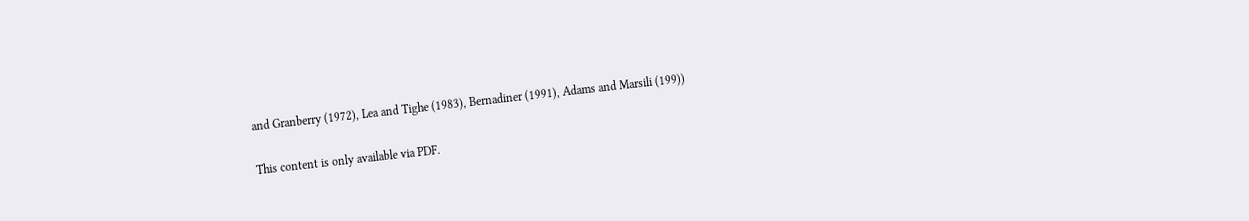and Granberry (1972), Lea and Tighe (1983), Bernadiner (1991), Adams and Marsili (199))

This content is only available via PDF.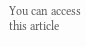You can access this article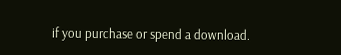if you purchase or spend a download.